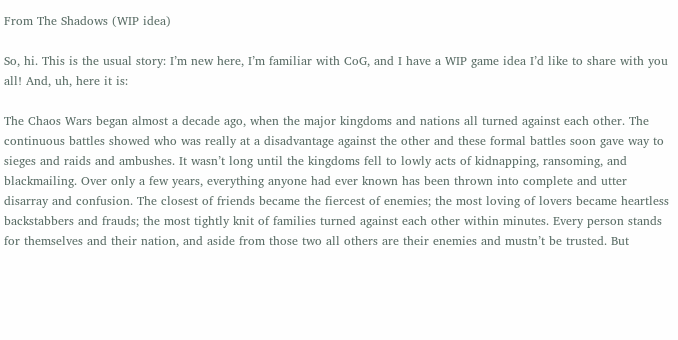From The Shadows (WIP idea)

So, hi. This is the usual story: I’m new here, I’m familiar with CoG, and I have a WIP game idea I’d like to share with you all! And, uh, here it is:

The Chaos Wars began almost a decade ago, when the major kingdoms and nations all turned against each other. The continuous battles showed who was really at a disadvantage against the other and these formal battles soon gave way to sieges and raids and ambushes. It wasn’t long until the kingdoms fell to lowly acts of kidnapping, ransoming, and blackmailing. Over only a few years, everything anyone had ever known has been thrown into complete and utter disarray and confusion. The closest of friends became the fiercest of enemies; the most loving of lovers became heartless backstabbers and frauds; the most tightly knit of families turned against each other within minutes. Every person stands for themselves and their nation, and aside from those two all others are their enemies and mustn’t be trusted. But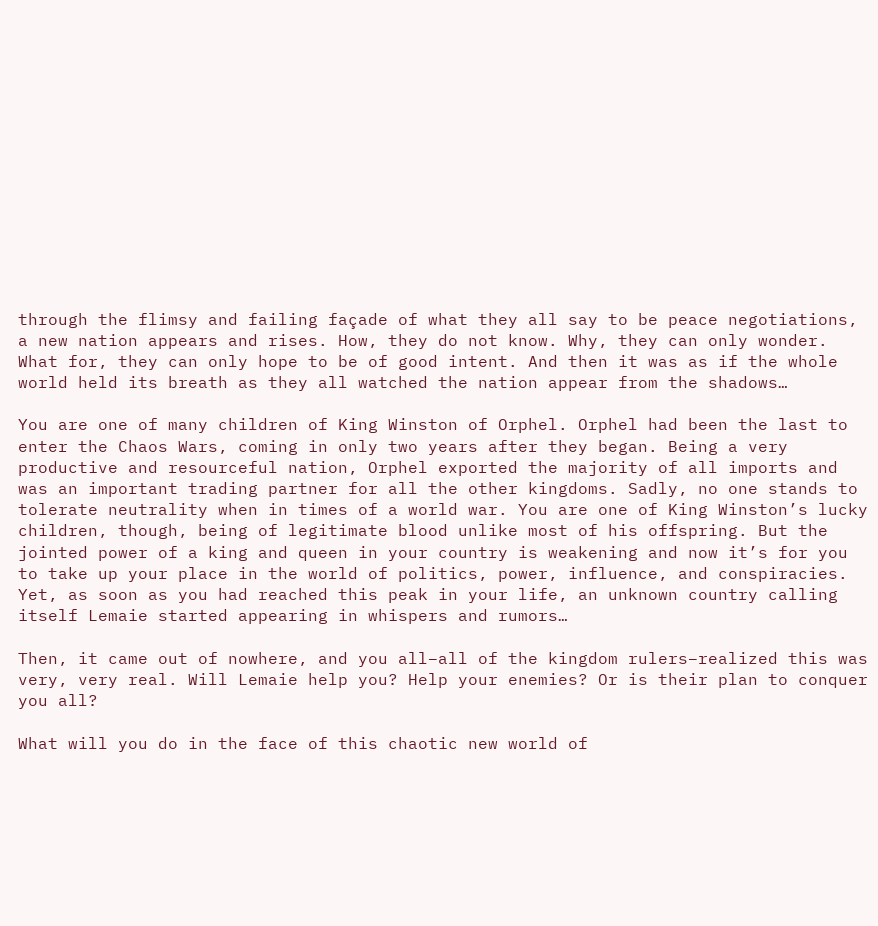through the flimsy and failing façade of what they all say to be peace negotiations, a new nation appears and rises. How, they do not know. Why, they can only wonder. What for, they can only hope to be of good intent. And then it was as if the whole world held its breath as they all watched the nation appear from the shadows…

You are one of many children of King Winston of Orphel. Orphel had been the last to enter the Chaos Wars, coming in only two years after they began. Being a very productive and resourceful nation, Orphel exported the majority of all imports and was an important trading partner for all the other kingdoms. Sadly, no one stands to tolerate neutrality when in times of a world war. You are one of King Winston’s lucky children, though, being of legitimate blood unlike most of his offspring. But the jointed power of a king and queen in your country is weakening and now it’s for you to take up your place in the world of politics, power, influence, and conspiracies. Yet, as soon as you had reached this peak in your life, an unknown country calling itself Lemaie started appearing in whispers and rumors…

Then, it came out of nowhere, and you all–all of the kingdom rulers–realized this was very, very real. Will Lemaie help you? Help your enemies? Or is their plan to conquer you all?

What will you do in the face of this chaotic new world of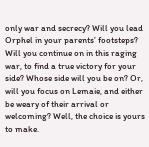only war and secrecy? Will you lead Orphel in your parents’ footsteps? Will you continue on in this raging war, to find a true victory for your side? Whose side will you be on? Or, will you focus on Lemaie, and either be weary of their arrival or welcoming? Well, the choice is yours to make.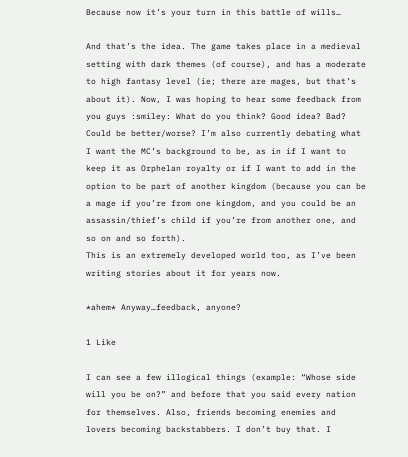Because now it’s your turn in this battle of wills…

And that’s the idea. The game takes place in a medieval setting with dark themes (of course), and has a moderate to high fantasy level (ie; there are mages, but that’s about it). Now, I was hoping to hear some feedback from you guys :smiley: What do you think? Good idea? Bad? Could be better/worse? I’m also currently debating what I want the MC’s background to be, as in if I want to keep it as Orphelan royalty or if I want to add in the option to be part of another kingdom (because you can be a mage if you’re from one kingdom, and you could be an assassin/thief’s child if you’re from another one, and so on and so forth).
This is an extremely developed world too, as I’ve been writing stories about it for years now.

*ahem* Anyway…feedback, anyone?

1 Like

I can see a few illogical things (example: “Whose side will you be on?” and before that you said every nation for themselves. Also, friends becoming enemies and lovers becoming backstabbers. I don’t buy that. I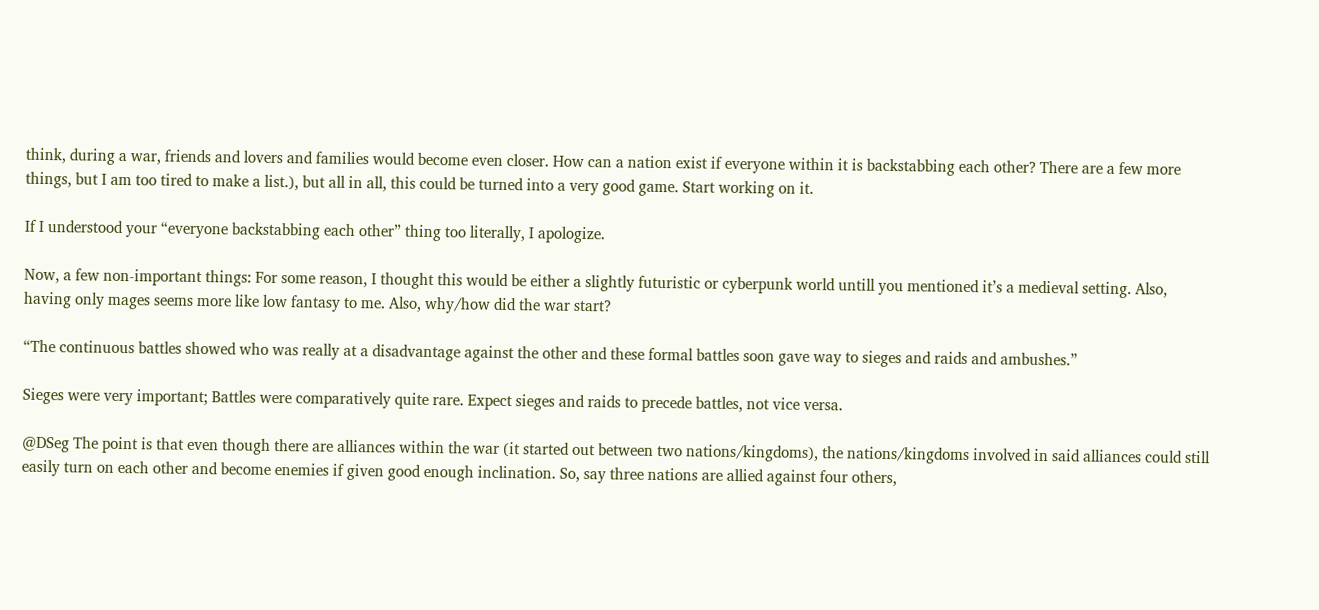think, during a war, friends and lovers and families would become even closer. How can a nation exist if everyone within it is backstabbing each other? There are a few more things, but I am too tired to make a list.), but all in all, this could be turned into a very good game. Start working on it.

If I understood your “everyone backstabbing each other” thing too literally, I apologize.

Now, a few non-important things: For some reason, I thought this would be either a slightly futuristic or cyberpunk world untill you mentioned it’s a medieval setting. Also, having only mages seems more like low fantasy to me. Also, why/how did the war start?

“The continuous battles showed who was really at a disadvantage against the other and these formal battles soon gave way to sieges and raids and ambushes.”

Sieges were very important; Battles were comparatively quite rare. Expect sieges and raids to precede battles, not vice versa.

@DSeg The point is that even though there are alliances within the war (it started out between two nations/kingdoms), the nations/kingdoms involved in said alliances could still easily turn on each other and become enemies if given good enough inclination. So, say three nations are allied against four others,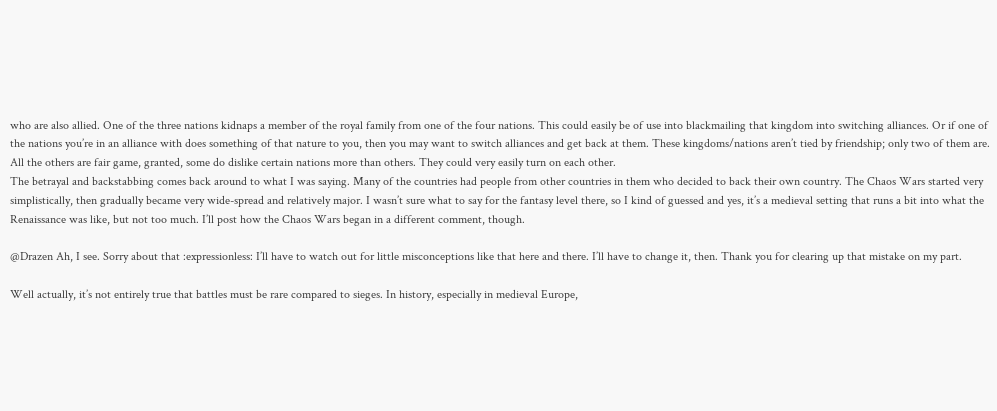who are also allied. One of the three nations kidnaps a member of the royal family from one of the four nations. This could easily be of use into blackmailing that kingdom into switching alliances. Or if one of the nations you’re in an alliance with does something of that nature to you, then you may want to switch alliances and get back at them. These kingdoms/nations aren’t tied by friendship; only two of them are. All the others are fair game, granted, some do dislike certain nations more than others. They could very easily turn on each other.
The betrayal and backstabbing comes back around to what I was saying. Many of the countries had people from other countries in them who decided to back their own country. The Chaos Wars started very simplistically, then gradually became very wide-spread and relatively major. I wasn’t sure what to say for the fantasy level there, so I kind of guessed and yes, it’s a medieval setting that runs a bit into what the Renaissance was like, but not too much. I’ll post how the Chaos Wars began in a different comment, though.

@Drazen Ah, I see. Sorry about that :expressionless: I’ll have to watch out for little misconceptions like that here and there. I’ll have to change it, then. Thank you for clearing up that mistake on my part.

Well actually, it’s not entirely true that battles must be rare compared to sieges. In history, especially in medieval Europe,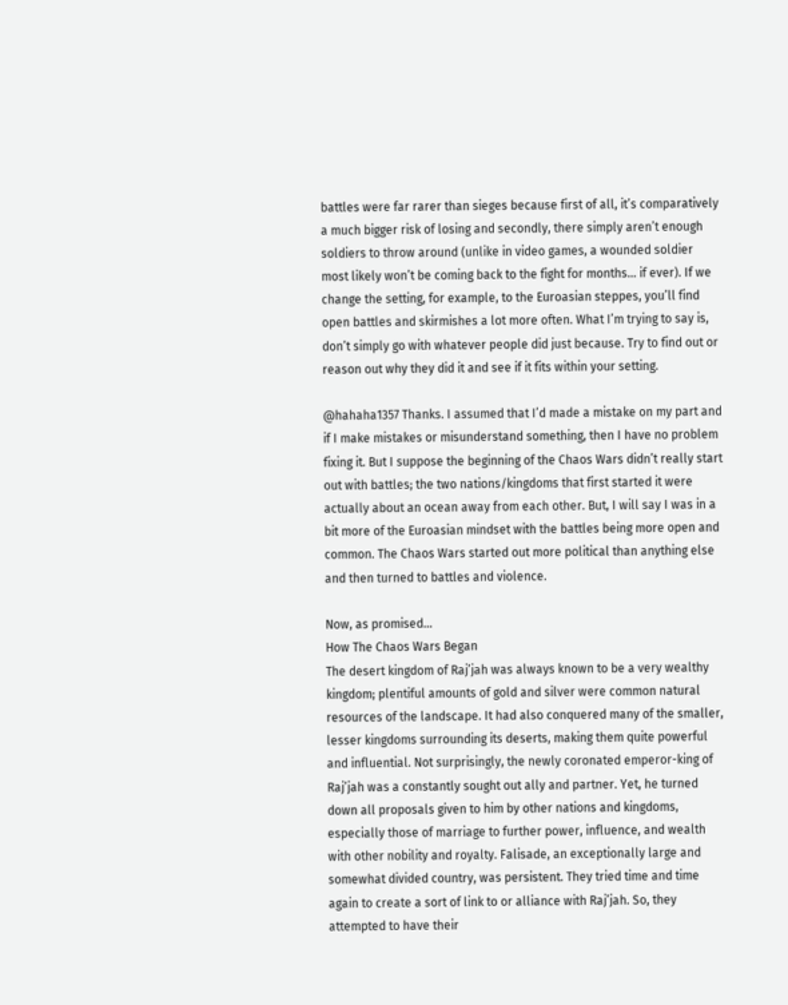battles were far rarer than sieges because first of all, it’s comparatively a much bigger risk of losing and secondly, there simply aren’t enough soldiers to throw around (unlike in video games, a wounded soldier most likely won’t be coming back to the fight for months… if ever). If we change the setting, for example, to the Euroasian steppes, you’ll find open battles and skirmishes a lot more often. What I’m trying to say is, don’t simply go with whatever people did just because. Try to find out or reason out why they did it and see if it fits within your setting.

@hahaha1357 Thanks. I assumed that I’d made a mistake on my part and if I make mistakes or misunderstand something, then I have no problem fixing it. But I suppose the beginning of the Chaos Wars didn’t really start out with battles; the two nations/kingdoms that first started it were actually about an ocean away from each other. But, I will say I was in a bit more of the Euroasian mindset with the battles being more open and common. The Chaos Wars started out more political than anything else and then turned to battles and violence.

Now, as promised…
How The Chaos Wars Began
The desert kingdom of Raj’jah was always known to be a very wealthy kingdom; plentiful amounts of gold and silver were common natural resources of the landscape. It had also conquered many of the smaller, lesser kingdoms surrounding its deserts, making them quite powerful and influential. Not surprisingly, the newly coronated emperor-king of Raj’jah was a constantly sought out ally and partner. Yet, he turned down all proposals given to him by other nations and kingdoms, especially those of marriage to further power, influence, and wealth with other nobility and royalty. Falisade, an exceptionally large and somewhat divided country, was persistent. They tried time and time again to create a sort of link to or alliance with Raj’jah. So, they attempted to have their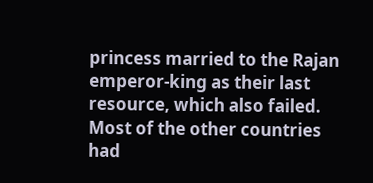princess married to the Rajan emperor-king as their last resource, which also failed. Most of the other countries had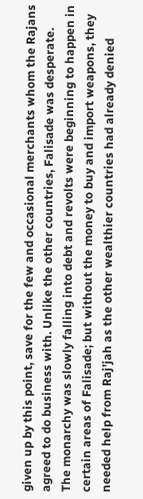given up by this point, save for the few and occasional merchants whom the Rajans agreed to do business with. Unlike the other countries, Falisade was desperate. The monarchy was slowly falling into debt and revolts were beginning to happen in certain areas of Falisade; but without the money to buy and import weapons, they needed help from Raj’jah as the other wealthier countries had already denied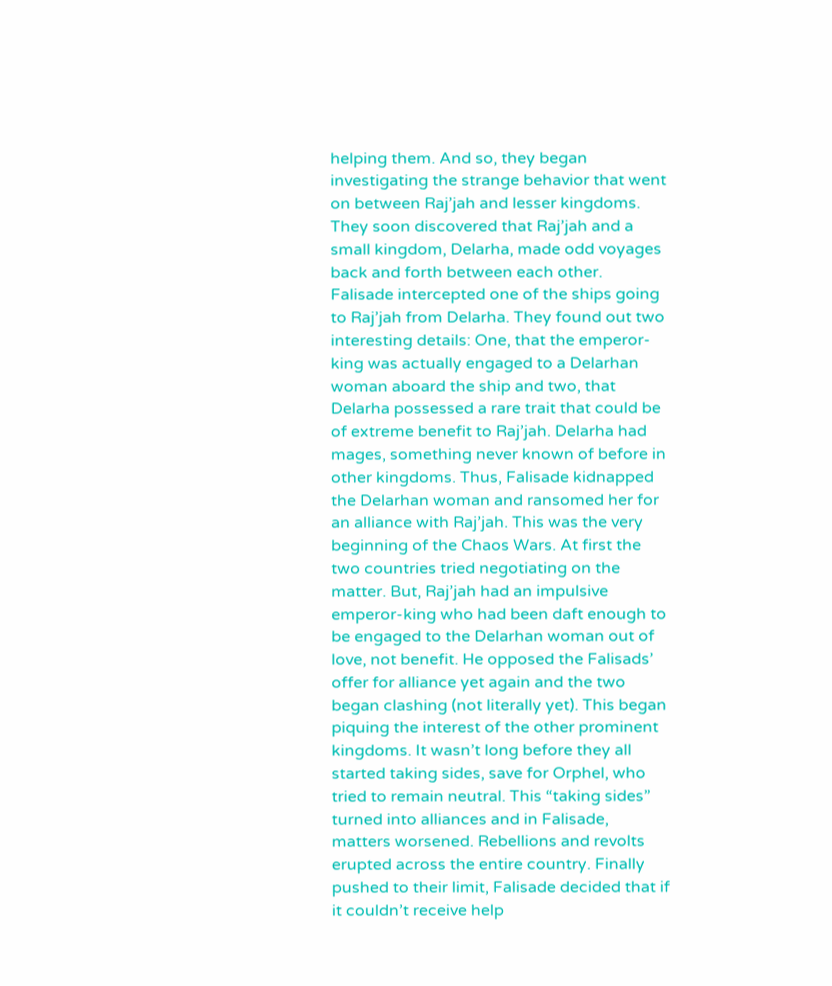helping them. And so, they began investigating the strange behavior that went on between Raj’jah and lesser kingdoms. They soon discovered that Raj’jah and a small kingdom, Delarha, made odd voyages back and forth between each other. Falisade intercepted one of the ships going to Raj’jah from Delarha. They found out two interesting details: One, that the emperor-king was actually engaged to a Delarhan woman aboard the ship and two, that Delarha possessed a rare trait that could be of extreme benefit to Raj’jah. Delarha had mages, something never known of before in other kingdoms. Thus, Falisade kidnapped the Delarhan woman and ransomed her for an alliance with Raj’jah. This was the very beginning of the Chaos Wars. At first the two countries tried negotiating on the matter. But, Raj’jah had an impulsive emperor-king who had been daft enough to be engaged to the Delarhan woman out of love, not benefit. He opposed the Falisads’ offer for alliance yet again and the two began clashing (not literally yet). This began piquing the interest of the other prominent kingdoms. It wasn’t long before they all started taking sides, save for Orphel, who tried to remain neutral. This “taking sides” turned into alliances and in Falisade, matters worsened. Rebellions and revolts erupted across the entire country. Finally pushed to their limit, Falisade decided that if it couldn’t receive help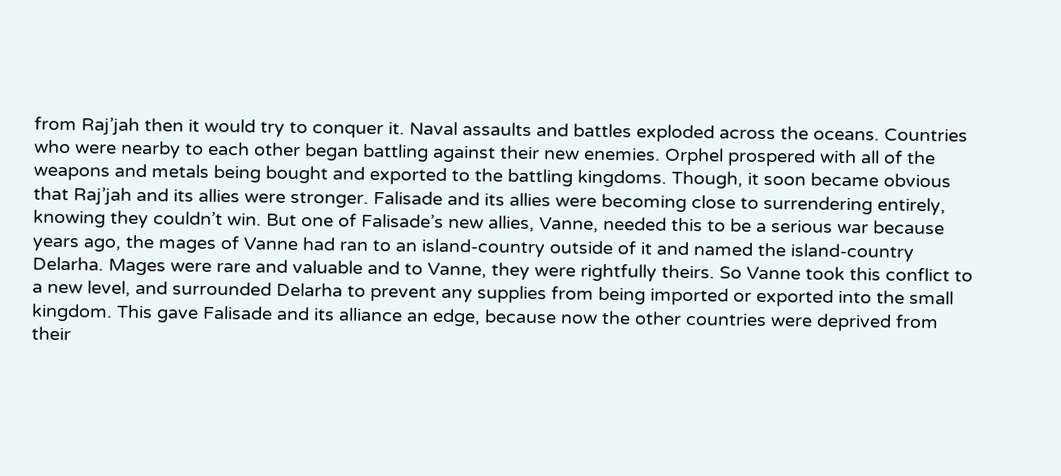from Raj’jah then it would try to conquer it. Naval assaults and battles exploded across the oceans. Countries who were nearby to each other began battling against their new enemies. Orphel prospered with all of the weapons and metals being bought and exported to the battling kingdoms. Though, it soon became obvious that Raj’jah and its allies were stronger. Falisade and its allies were becoming close to surrendering entirely, knowing they couldn’t win. But one of Falisade’s new allies, Vanne, needed this to be a serious war because years ago, the mages of Vanne had ran to an island-country outside of it and named the island-country Delarha. Mages were rare and valuable and to Vanne, they were rightfully theirs. So Vanne took this conflict to a new level, and surrounded Delarha to prevent any supplies from being imported or exported into the small kingdom. This gave Falisade and its alliance an edge, because now the other countries were deprived from their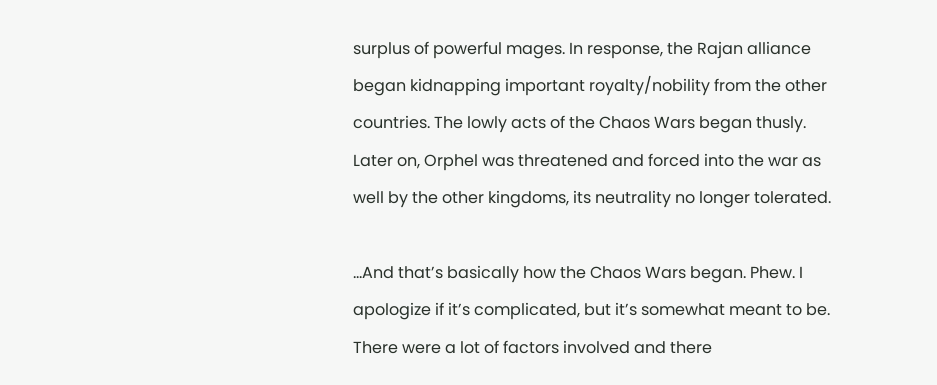surplus of powerful mages. In response, the Rajan alliance began kidnapping important royalty/nobility from the other countries. The lowly acts of the Chaos Wars began thusly. Later on, Orphel was threatened and forced into the war as well by the other kingdoms, its neutrality no longer tolerated.

…And that’s basically how the Chaos Wars began. Phew. I apologize if it’s complicated, but it’s somewhat meant to be. There were a lot of factors involved and there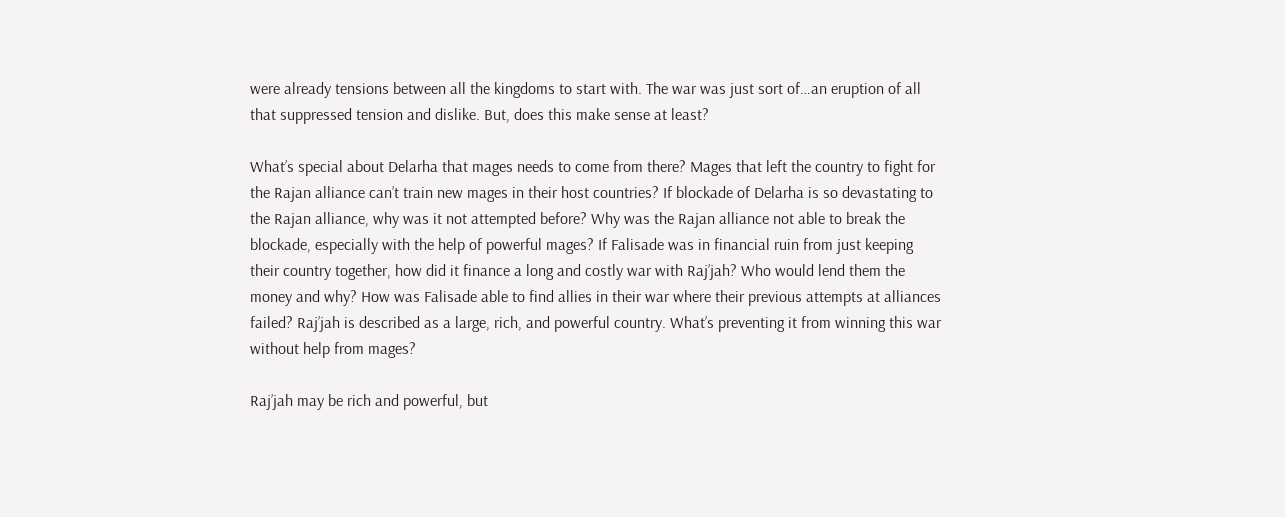were already tensions between all the kingdoms to start with. The war was just sort of…an eruption of all that suppressed tension and dislike. But, does this make sense at least?

What’s special about Delarha that mages needs to come from there? Mages that left the country to fight for the Rajan alliance can’t train new mages in their host countries? If blockade of Delarha is so devastating to the Rajan alliance, why was it not attempted before? Why was the Rajan alliance not able to break the blockade, especially with the help of powerful mages? If Falisade was in financial ruin from just keeping their country together, how did it finance a long and costly war with Raj’jah? Who would lend them the money and why? How was Falisade able to find allies in their war where their previous attempts at alliances failed? Raj’jah is described as a large, rich, and powerful country. What’s preventing it from winning this war without help from mages?

Raj’jah may be rich and powerful, but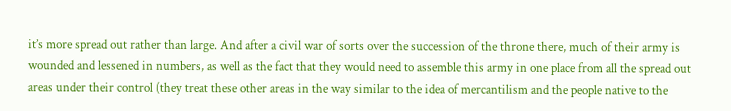it’s more spread out rather than large. And after a civil war of sorts over the succession of the throne there, much of their army is wounded and lessened in numbers, as well as the fact that they would need to assemble this army in one place from all the spread out areas under their control (they treat these other areas in the way similar to the idea of mercantilism and the people native to the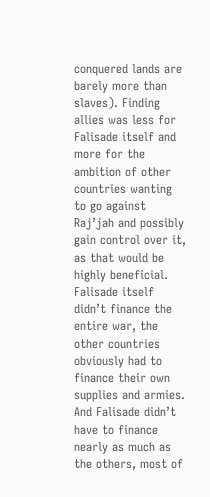conquered lands are barely more than slaves). Finding allies was less for Falisade itself and more for the ambition of other countries wanting to go against Raj’jah and possibly gain control over it, as that would be highly beneficial. Falisade itself didn’t finance the entire war, the other countries obviously had to finance their own supplies and armies. And Falisade didn’t have to finance nearly as much as the others, most of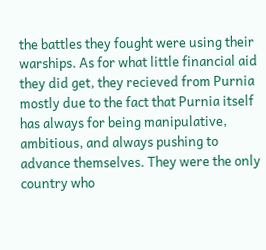the battles they fought were using their warships. As for what little financial aid they did get, they recieved from Purnia mostly due to the fact that Purnia itself has always for being manipulative, ambitious, and always pushing to advance themselves. They were the only country who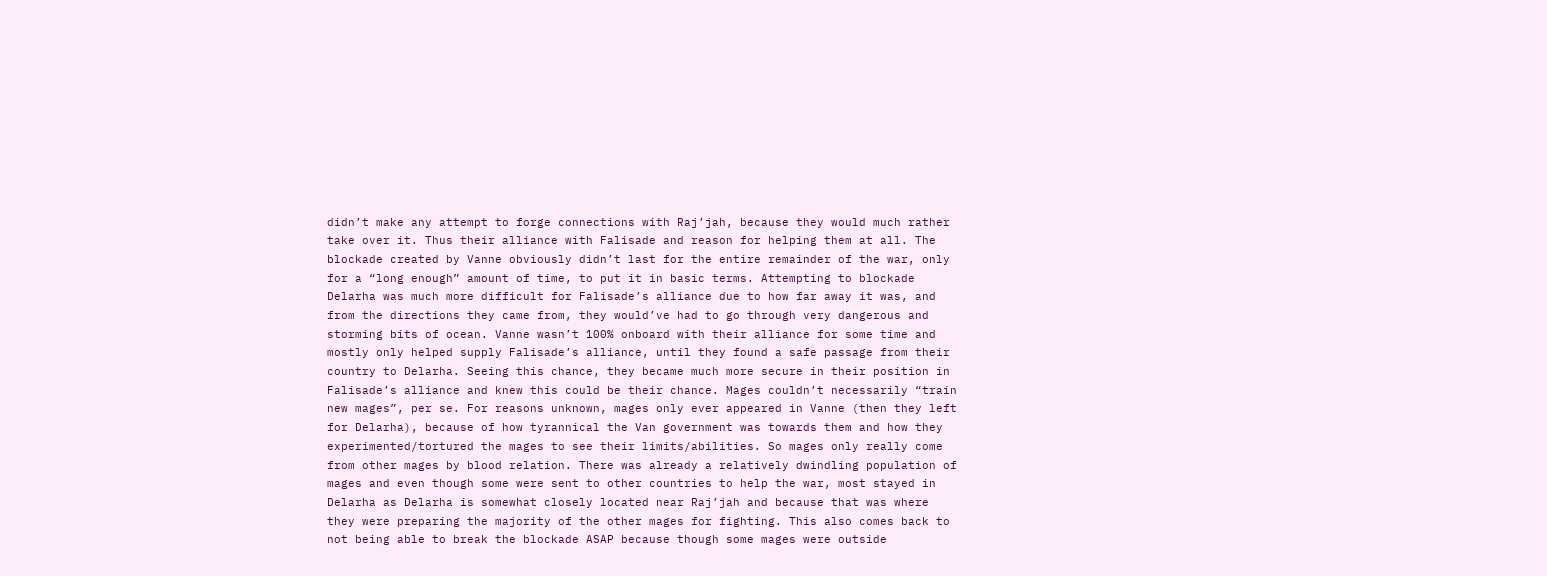didn’t make any attempt to forge connections with Raj’jah, because they would much rather take over it. Thus their alliance with Falisade and reason for helping them at all. The blockade created by Vanne obviously didn’t last for the entire remainder of the war, only for a “long enough” amount of time, to put it in basic terms. Attempting to blockade Delarha was much more difficult for Falisade’s alliance due to how far away it was, and from the directions they came from, they would’ve had to go through very dangerous and storming bits of ocean. Vanne wasn’t 100% onboard with their alliance for some time and mostly only helped supply Falisade’s alliance, until they found a safe passage from their country to Delarha. Seeing this chance, they became much more secure in their position in Falisade’s alliance and knew this could be their chance. Mages couldn’t necessarily “train new mages”, per se. For reasons unknown, mages only ever appeared in Vanne (then they left for Delarha), because of how tyrannical the Van government was towards them and how they experimented/tortured the mages to see their limits/abilities. So mages only really come from other mages by blood relation. There was already a relatively dwindling population of mages and even though some were sent to other countries to help the war, most stayed in Delarha as Delarha is somewhat closely located near Raj’jah and because that was where they were preparing the majority of the other mages for fighting. This also comes back to not being able to break the blockade ASAP because though some mages were outside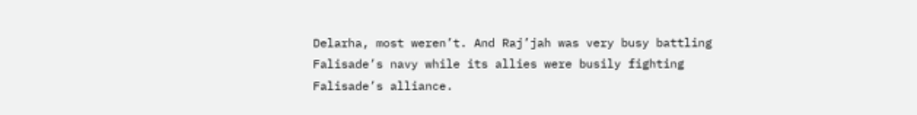Delarha, most weren’t. And Raj’jah was very busy battling Falisade’s navy while its allies were busily fighting Falisade’s alliance.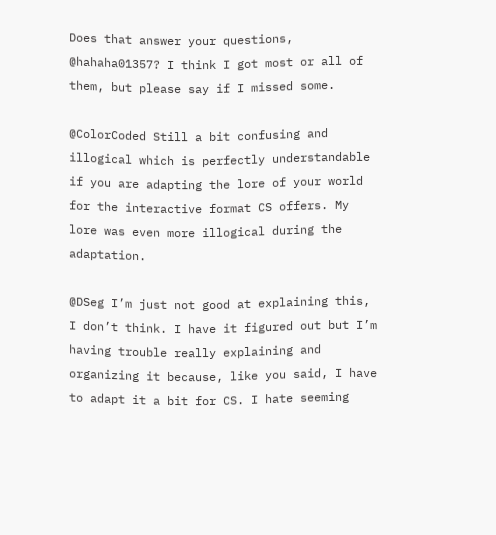Does that answer your questions, @hahaha01357? I think I got most or all of them, but please say if I missed some.

@ColorCoded Still a bit confusing and illogical which is perfectly understandable if you are adapting the lore of your world for the interactive format CS offers. My lore was even more illogical during the adaptation.

@DSeg I’m just not good at explaining this, I don’t think. I have it figured out but I’m having trouble really explaining and organizing it because, like you said, I have to adapt it a bit for CS. I hate seeming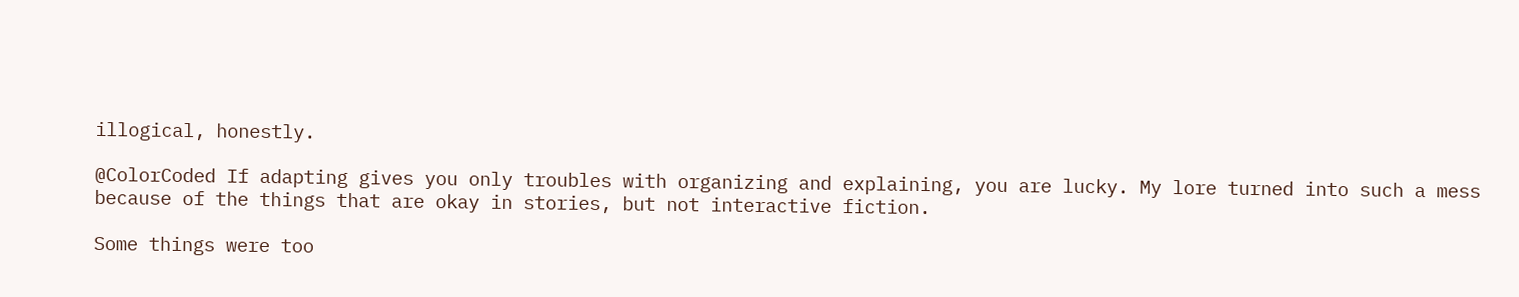illogical, honestly.

@ColorCoded If adapting gives you only troubles with organizing and explaining, you are lucky. My lore turned into such a mess because of the things that are okay in stories, but not interactive fiction.

Some things were too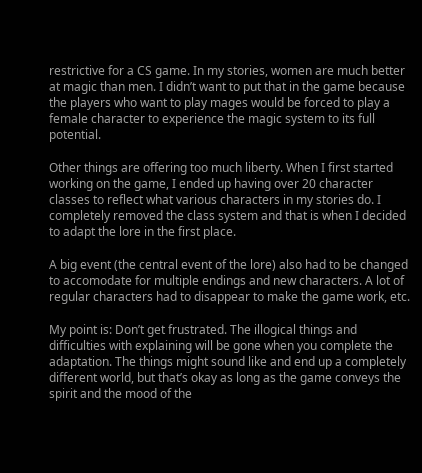restrictive for a CS game. In my stories, women are much better at magic than men. I didn’t want to put that in the game because the players who want to play mages would be forced to play a female character to experience the magic system to its full potential.

Other things are offering too much liberty. When I first started working on the game, I ended up having over 20 character classes to reflect what various characters in my stories do. I completely removed the class system and that is when I decided to adapt the lore in the first place.

A big event (the central event of the lore) also had to be changed to accomodate for multiple endings and new characters. A lot of regular characters had to disappear to make the game work, etc.

My point is: Don’t get frustrated. The illogical things and difficulties with explaining will be gone when you complete the adaptation. The things might sound like and end up a completely different world, but that’s okay as long as the game conveys the spirit and the mood of the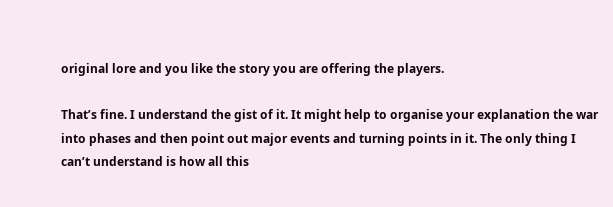original lore and you like the story you are offering the players.

That’s fine. I understand the gist of it. It might help to organise your explanation the war into phases and then point out major events and turning points in it. The only thing I can’t understand is how all this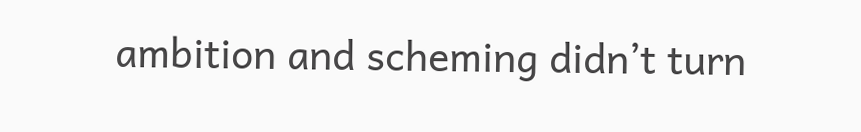ambition and scheming didn’t turn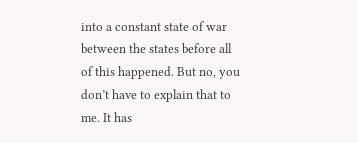into a constant state of war between the states before all of this happened. But no, you don’t have to explain that to me. It has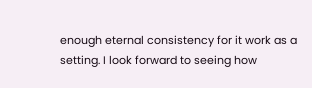enough eternal consistency for it work as a setting. I look forward to seeing how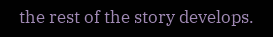the rest of the story develops.